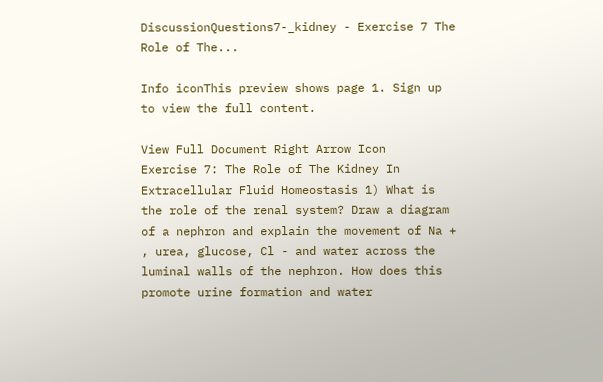DiscussionQuestions7-_kidney - Exercise 7 The Role of The...

Info iconThis preview shows page 1. Sign up to view the full content.

View Full Document Right Arrow Icon
Exercise 7: The Role of The Kidney In Extracellular Fluid Homeostasis 1) What is the role of the renal system? Draw a diagram of a nephron and explain the movement of Na + , urea, glucose, Cl - and water across the luminal walls of the nephron. How does this promote urine formation and water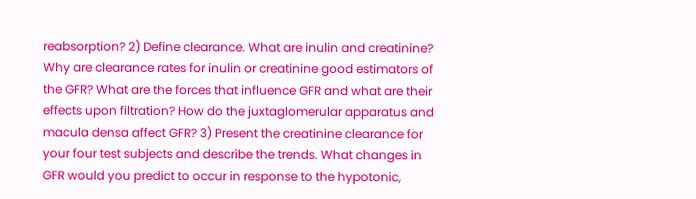reabsorption? 2) Define clearance. What are inulin and creatinine? Why are clearance rates for inulin or creatinine good estimators of the GFR? What are the forces that influence GFR and what are their effects upon filtration? How do the juxtaglomerular apparatus and macula densa affect GFR? 3) Present the creatinine clearance for your four test subjects and describe the trends. What changes in GFR would you predict to occur in response to the hypotonic,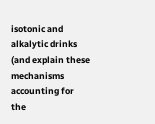isotonic and alkalytic drinks (and explain these mechanisms accounting for the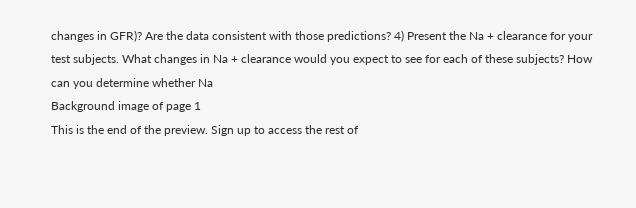changes in GFR)? Are the data consistent with those predictions? 4) Present the Na + clearance for your test subjects. What changes in Na + clearance would you expect to see for each of these subjects? How can you determine whether Na
Background image of page 1
This is the end of the preview. Sign up to access the rest of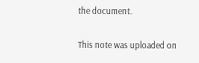the document.

This note was uploaded on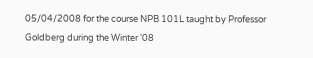05/04/2008 for the course NPB 101L taught by Professor Goldberg during the Winter '08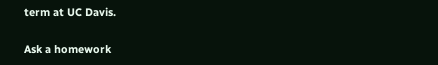term at UC Davis.

Ask a homework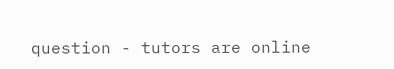question - tutors are online